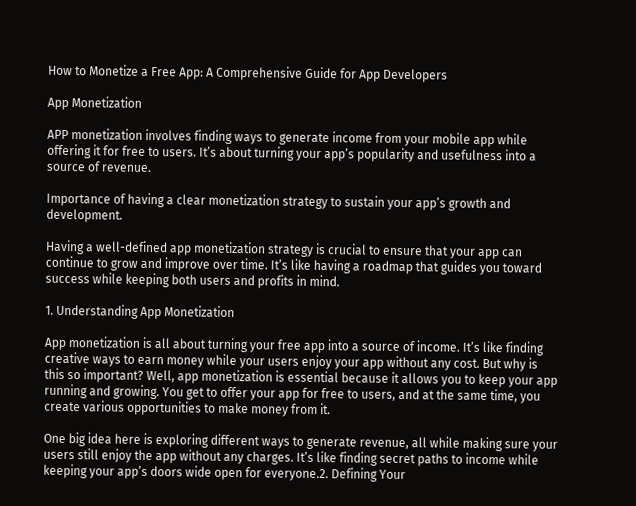How to Monetize a Free App: A Comprehensive Guide for App Developers

App Monetization

APP monetization involves finding ways to generate income from your mobile app while offering it for free to users. It’s about turning your app’s popularity and usefulness into a source of revenue.

Importance of having a clear monetization strategy to sustain your app’s growth and development.

Having a well-defined app monetization strategy is crucial to ensure that your app can continue to grow and improve over time. It’s like having a roadmap that guides you toward success while keeping both users and profits in mind.

1. Understanding App Monetization

App monetization is all about turning your free app into a source of income. It’s like finding creative ways to earn money while your users enjoy your app without any cost. But why is this so important? Well, app monetization is essential because it allows you to keep your app running and growing. You get to offer your app for free to users, and at the same time, you create various opportunities to make money from it.

One big idea here is exploring different ways to generate revenue, all while making sure your users still enjoy the app without any charges. It’s like finding secret paths to income while keeping your app’s doors wide open for everyone.2. Defining Your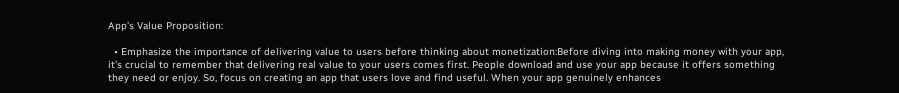App’s Value Proposition:

  • Emphasize the importance of delivering value to users before thinking about monetization:Before diving into making money with your app, it’s crucial to remember that delivering real value to your users comes first. People download and use your app because it offers something they need or enjoy. So, focus on creating an app that users love and find useful. When your app genuinely enhances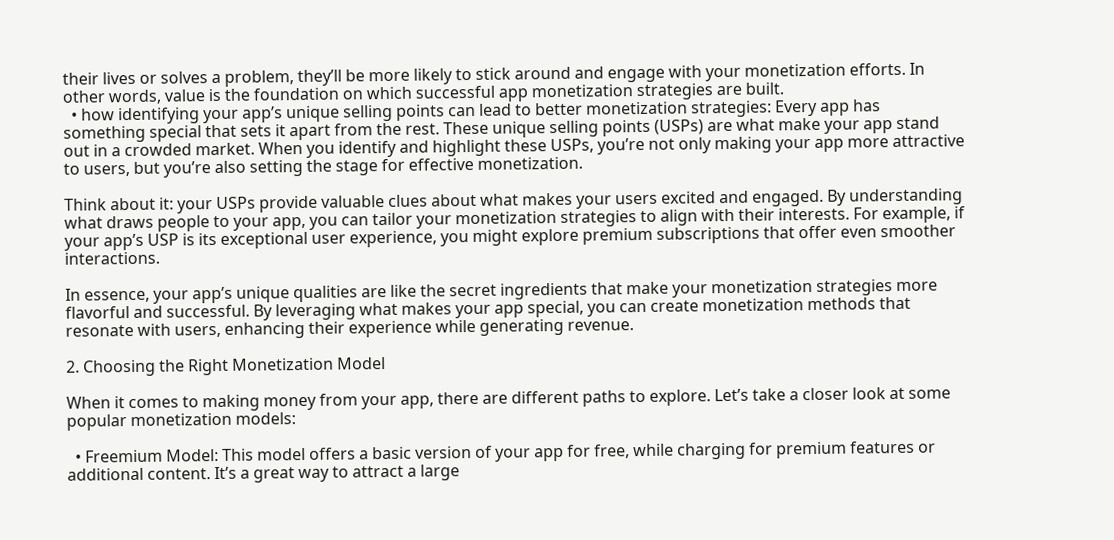their lives or solves a problem, they’ll be more likely to stick around and engage with your monetization efforts. In other words, value is the foundation on which successful app monetization strategies are built.
  • how identifying your app’s unique selling points can lead to better monetization strategies: Every app has something special that sets it apart from the rest. These unique selling points (USPs) are what make your app stand out in a crowded market. When you identify and highlight these USPs, you’re not only making your app more attractive to users, but you’re also setting the stage for effective monetization.

Think about it: your USPs provide valuable clues about what makes your users excited and engaged. By understanding what draws people to your app, you can tailor your monetization strategies to align with their interests. For example, if your app’s USP is its exceptional user experience, you might explore premium subscriptions that offer even smoother interactions.

In essence, your app’s unique qualities are like the secret ingredients that make your monetization strategies more flavorful and successful. By leveraging what makes your app special, you can create monetization methods that resonate with users, enhancing their experience while generating revenue.

2. Choosing the Right Monetization Model

When it comes to making money from your app, there are different paths to explore. Let’s take a closer look at some popular monetization models:

  • Freemium Model: This model offers a basic version of your app for free, while charging for premium features or additional content. It’s a great way to attract a large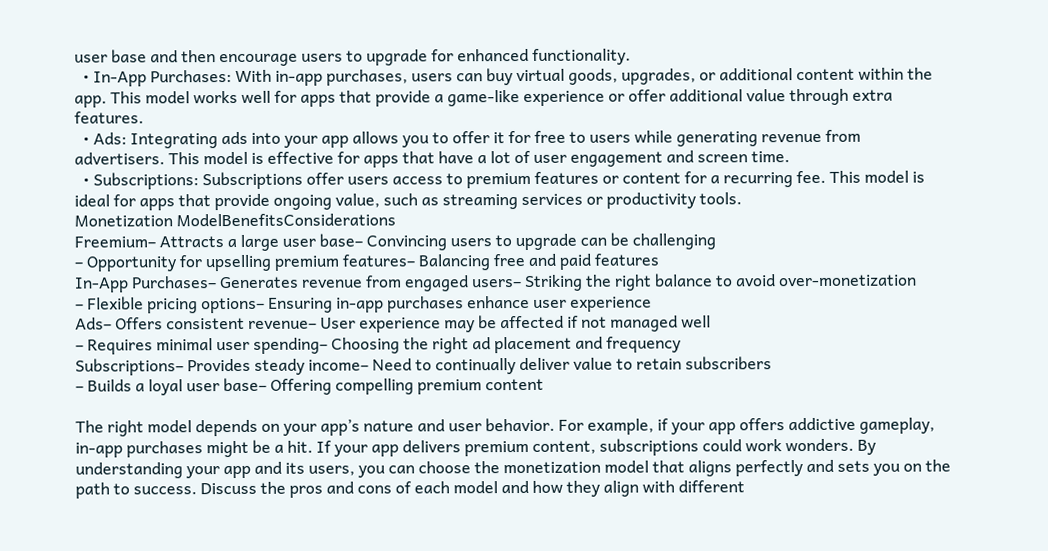user base and then encourage users to upgrade for enhanced functionality.
  • In-App Purchases: With in-app purchases, users can buy virtual goods, upgrades, or additional content within the app. This model works well for apps that provide a game-like experience or offer additional value through extra features.
  • Ads: Integrating ads into your app allows you to offer it for free to users while generating revenue from advertisers. This model is effective for apps that have a lot of user engagement and screen time.
  • Subscriptions: Subscriptions offer users access to premium features or content for a recurring fee. This model is ideal for apps that provide ongoing value, such as streaming services or productivity tools.
Monetization ModelBenefitsConsiderations
Freemium– Attracts a large user base– Convincing users to upgrade can be challenging
– Opportunity for upselling premium features– Balancing free and paid features
In-App Purchases– Generates revenue from engaged users– Striking the right balance to avoid over-monetization
– Flexible pricing options– Ensuring in-app purchases enhance user experience
Ads– Offers consistent revenue– User experience may be affected if not managed well
– Requires minimal user spending– Choosing the right ad placement and frequency
Subscriptions– Provides steady income– Need to continually deliver value to retain subscribers
– Builds a loyal user base– Offering compelling premium content

The right model depends on your app’s nature and user behavior. For example, if your app offers addictive gameplay, in-app purchases might be a hit. If your app delivers premium content, subscriptions could work wonders. By understanding your app and its users, you can choose the monetization model that aligns perfectly and sets you on the path to success. Discuss the pros and cons of each model and how they align with different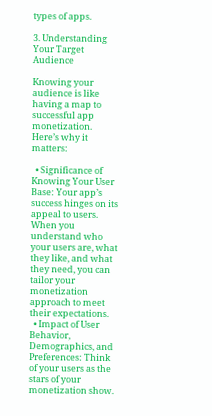types of apps.

3. Understanding Your Target Audience

Knowing your audience is like having a map to successful app monetization. Here’s why it matters:

  • Significance of Knowing Your User Base: Your app’s success hinges on its appeal to users. When you understand who your users are, what they like, and what they need, you can tailor your monetization approach to meet their expectations.
  • Impact of User Behavior, Demographics, and Preferences: Think of your users as the stars of your monetization show.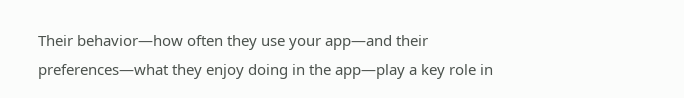Their behavior—how often they use your app—and their preferences—what they enjoy doing in the app—play a key role in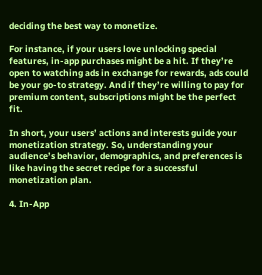deciding the best way to monetize.

For instance, if your users love unlocking special features, in-app purchases might be a hit. If they’re open to watching ads in exchange for rewards, ads could be your go-to strategy. And if they’re willing to pay for premium content, subscriptions might be the perfect fit.

In short, your users’ actions and interests guide your monetization strategy. So, understanding your audience’s behavior, demographics, and preferences is like having the secret recipe for a successful monetization plan.

4. In-App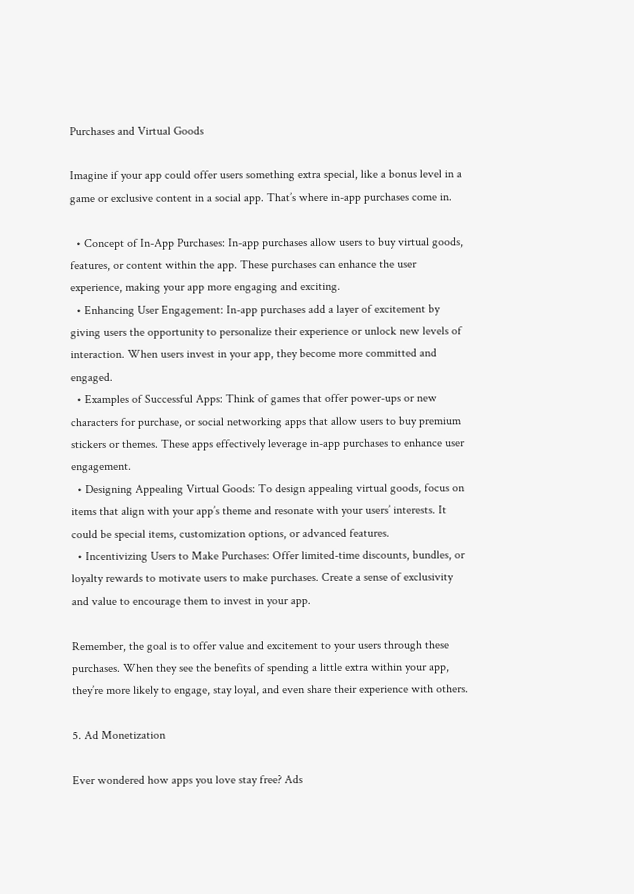Purchases and Virtual Goods

Imagine if your app could offer users something extra special, like a bonus level in a game or exclusive content in a social app. That’s where in-app purchases come in.

  • Concept of In-App Purchases: In-app purchases allow users to buy virtual goods, features, or content within the app. These purchases can enhance the user experience, making your app more engaging and exciting.
  • Enhancing User Engagement: In-app purchases add a layer of excitement by giving users the opportunity to personalize their experience or unlock new levels of interaction. When users invest in your app, they become more committed and engaged.
  • Examples of Successful Apps: Think of games that offer power-ups or new characters for purchase, or social networking apps that allow users to buy premium stickers or themes. These apps effectively leverage in-app purchases to enhance user engagement.
  • Designing Appealing Virtual Goods: To design appealing virtual goods, focus on items that align with your app’s theme and resonate with your users’ interests. It could be special items, customization options, or advanced features.
  • Incentivizing Users to Make Purchases: Offer limited-time discounts, bundles, or loyalty rewards to motivate users to make purchases. Create a sense of exclusivity and value to encourage them to invest in your app.

Remember, the goal is to offer value and excitement to your users through these purchases. When they see the benefits of spending a little extra within your app, they’re more likely to engage, stay loyal, and even share their experience with others.

5. Ad Monetization

Ever wondered how apps you love stay free? Ads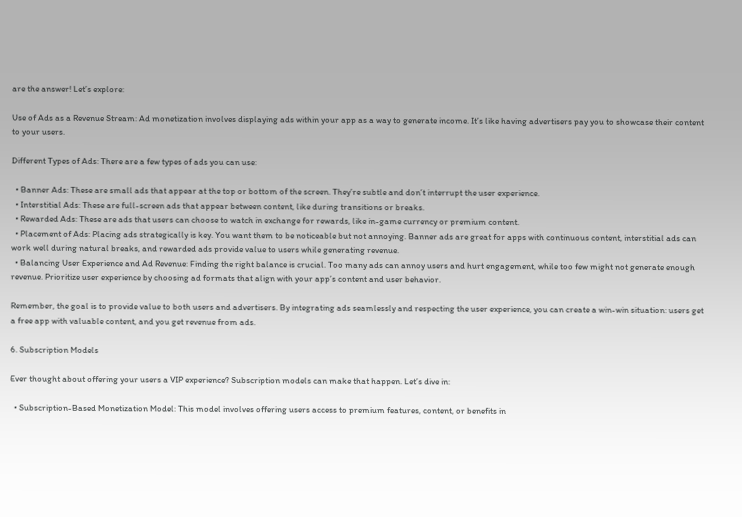are the answer! Let’s explore:

Use of Ads as a Revenue Stream: Ad monetization involves displaying ads within your app as a way to generate income. It’s like having advertisers pay you to showcase their content to your users.

Different Types of Ads: There are a few types of ads you can use:

  • Banner Ads: These are small ads that appear at the top or bottom of the screen. They’re subtle and don’t interrupt the user experience.
  • Interstitial Ads: These are full-screen ads that appear between content, like during transitions or breaks.
  • Rewarded Ads: These are ads that users can choose to watch in exchange for rewards, like in-game currency or premium content.
  • Placement of Ads: Placing ads strategically is key. You want them to be noticeable but not annoying. Banner ads are great for apps with continuous content, interstitial ads can work well during natural breaks, and rewarded ads provide value to users while generating revenue.
  • Balancing User Experience and Ad Revenue: Finding the right balance is crucial. Too many ads can annoy users and hurt engagement, while too few might not generate enough revenue. Prioritize user experience by choosing ad formats that align with your app’s content and user behavior.

Remember, the goal is to provide value to both users and advertisers. By integrating ads seamlessly and respecting the user experience, you can create a win-win situation: users get a free app with valuable content, and you get revenue from ads.

6. Subscription Models

Ever thought about offering your users a VIP experience? Subscription models can make that happen. Let’s dive in:

  • Subscription-Based Monetization Model: This model involves offering users access to premium features, content, or benefits in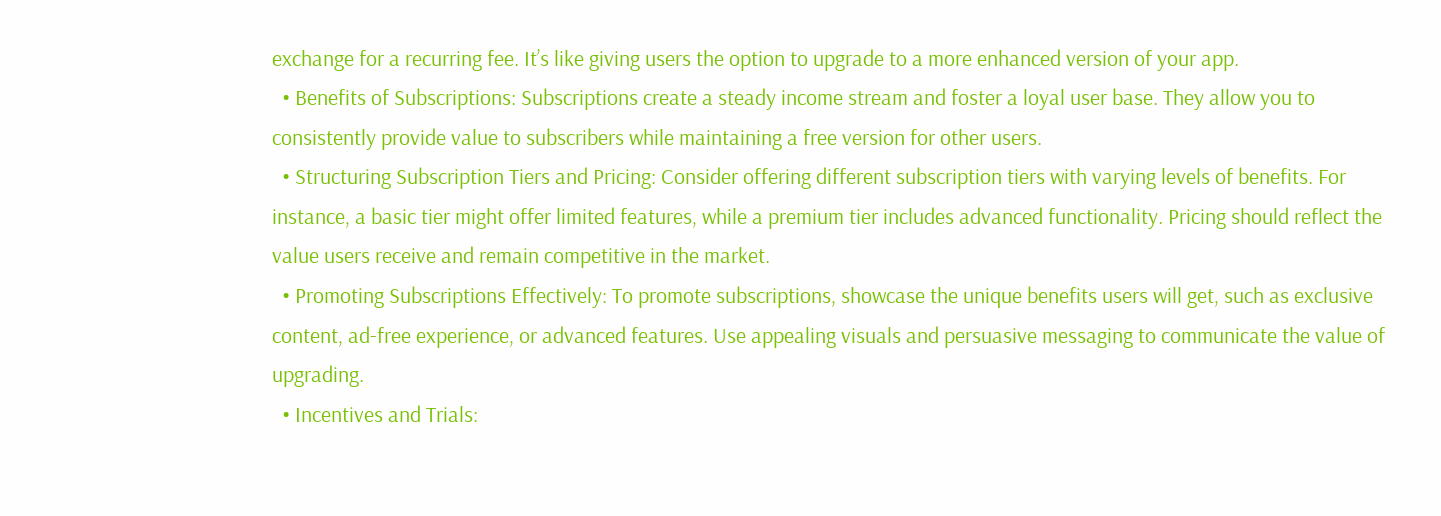exchange for a recurring fee. It’s like giving users the option to upgrade to a more enhanced version of your app.
  • Benefits of Subscriptions: Subscriptions create a steady income stream and foster a loyal user base. They allow you to consistently provide value to subscribers while maintaining a free version for other users.
  • Structuring Subscription Tiers and Pricing: Consider offering different subscription tiers with varying levels of benefits. For instance, a basic tier might offer limited features, while a premium tier includes advanced functionality. Pricing should reflect the value users receive and remain competitive in the market.
  • Promoting Subscriptions Effectively: To promote subscriptions, showcase the unique benefits users will get, such as exclusive content, ad-free experience, or advanced features. Use appealing visuals and persuasive messaging to communicate the value of upgrading.
  • Incentives and Trials: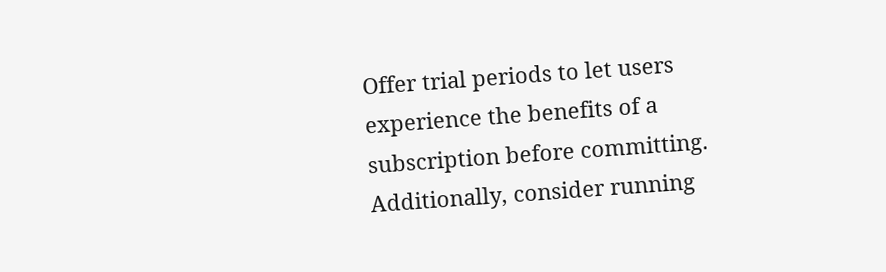Offer trial periods to let users experience the benefits of a subscription before committing. Additionally, consider running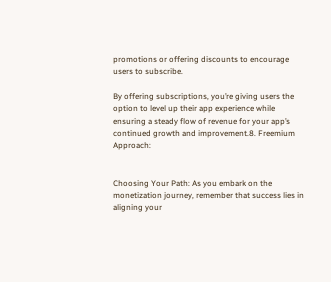promotions or offering discounts to encourage users to subscribe.

By offering subscriptions, you’re giving users the option to level up their app experience while ensuring a steady flow of revenue for your app’s continued growth and improvement.8. Freemium Approach:


Choosing Your Path: As you embark on the monetization journey, remember that success lies in aligning your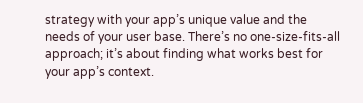strategy with your app’s unique value and the needs of your user base. There’s no one-size-fits-all approach; it’s about finding what works best for your app’s context.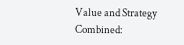Value and Strategy Combined: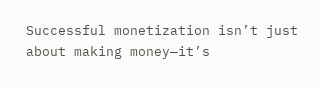Successful monetization isn’t just about making money—it’s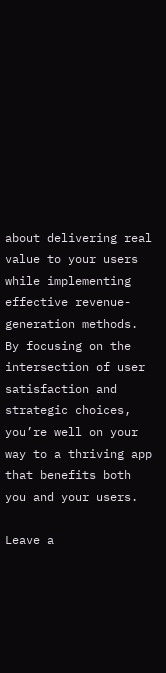about delivering real value to your users while implementing effective revenue-generation methods. By focusing on the intersection of user satisfaction and strategic choices, you’re well on your way to a thriving app that benefits both you and your users.

Leave a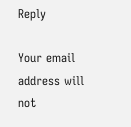Reply

Your email address will not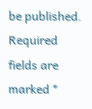be published. Required fields are marked *